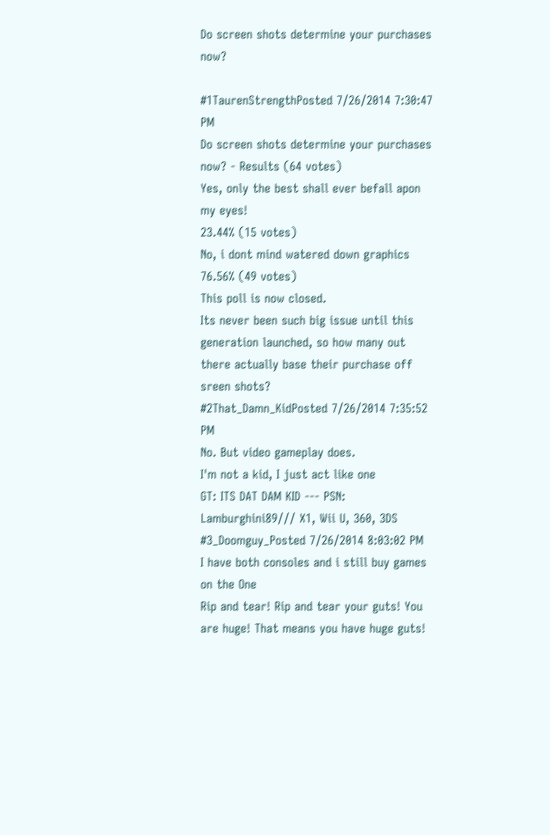Do screen shots determine your purchases now?

#1TaurenStrengthPosted 7/26/2014 7:30:47 PM
Do screen shots determine your purchases now? - Results (64 votes)
Yes, only the best shall ever befall apon my eyes!
23.44% (15 votes)
No, i dont mind watered down graphics
76.56% (49 votes)
This poll is now closed.
Its never been such big issue until this generation launched, so how many out there actually base their purchase off sreen shots?
#2That_Damn_KidPosted 7/26/2014 7:35:52 PM
No. But video gameplay does.
I'm not a kid, I just act like one
GT: ITS DAT DAM KID --- PSN: Lamburghini89/// X1, Wii U, 360, 3DS
#3_Doomguy_Posted 7/26/2014 8:03:02 PM
I have both consoles and i still buy games on the One
Rip and tear! Rip and tear your guts! You are huge! That means you have huge guts!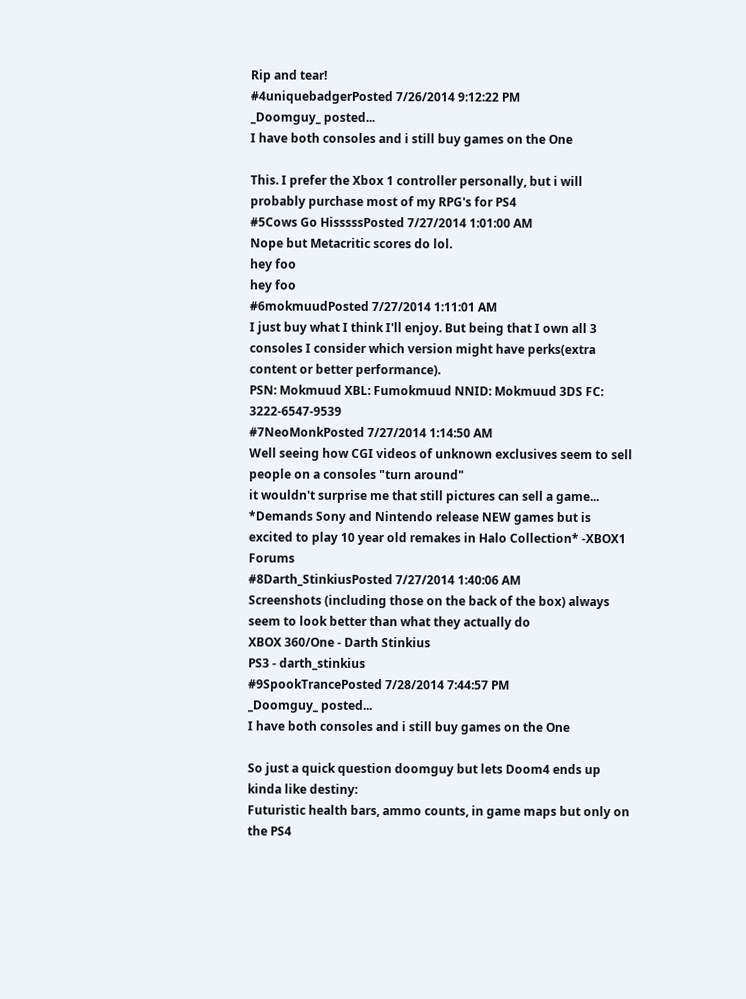Rip and tear!
#4uniquebadgerPosted 7/26/2014 9:12:22 PM
_Doomguy_ posted...
I have both consoles and i still buy games on the One

This. I prefer the Xbox 1 controller personally, but i will probably purchase most of my RPG's for PS4
#5Cows Go HisssssPosted 7/27/2014 1:01:00 AM
Nope but Metacritic scores do lol.
hey foo
hey foo
#6mokmuudPosted 7/27/2014 1:11:01 AM
I just buy what I think I'll enjoy. But being that I own all 3 consoles I consider which version might have perks(extra content or better performance).
PSN: Mokmuud XBL: Fumokmuud NNID: Mokmuud 3DS FC: 3222-6547-9539
#7NeoMonkPosted 7/27/2014 1:14:50 AM
Well seeing how CGI videos of unknown exclusives seem to sell people on a consoles "turn around"
it wouldn't surprise me that still pictures can sell a game...
*Demands Sony and Nintendo release NEW games but is excited to play 10 year old remakes in Halo Collection* -XBOX1 Forums
#8Darth_StinkiusPosted 7/27/2014 1:40:06 AM
Screenshots (including those on the back of the box) always seem to look better than what they actually do
XBOX 360/One - Darth Stinkius
PS3 - darth_stinkius
#9SpookTrancePosted 7/28/2014 7:44:57 PM
_Doomguy_ posted...
I have both consoles and i still buy games on the One

So just a quick question doomguy but lets Doom4 ends up kinda like destiny:
Futuristic health bars, ammo counts, in game maps but only on the PS4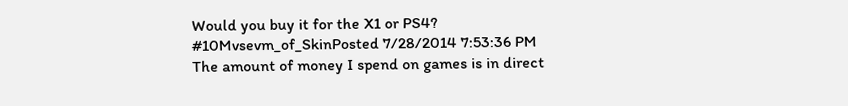Would you buy it for the X1 or PS4?
#10Mvsevm_of_SkinPosted 7/28/2014 7:53:36 PM
The amount of money I spend on games is in direct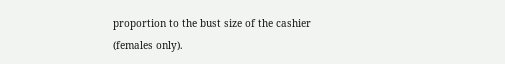proportion to the bust size of the cashier (females only).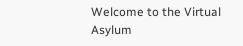Welcome to the Virtual Asylum